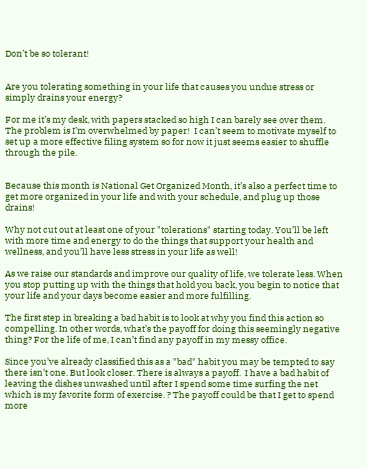Don’t be so tolerant!


Are you tolerating something in your life that causes you undue stress or simply drains your energy?

For me it’s my desk, with papers stacked so high I can barely see over them.  The problem is I’m overwhelmed by paper!  I can’t seem to motivate myself to set up a more effective filing system so for now it just seems easier to shuffle through the pile.


Because this month is National Get Organized Month, it’s also a perfect time to get more organized in your life and with your schedule, and plug up those drains!

Why not cut out at least one of your "tolerations" starting today. You’ll be left with more time and energy to do the things that support your health and wellness, and you’ll have less stress in your life as well!

As we raise our standards and improve our quality of life, we tolerate less. When you stop putting up with the things that hold you back, you begin to notice that your life and your days become easier and more fulfilling.

The first step in breaking a bad habit is to look at why you find this action so compelling. In other words, what’s the payoff for doing this seemingly negative thing? For the life of me, I can’t find any payoff in my messy office.

Since you’ve already classified this as a "bad" habit you may be tempted to say there isn’t one. But look closer. There is always a payoff.  I have a bad habit of leaving the dishes unwashed until after I spend some time surfing the net which is my favorite form of exercise. ? The payoff could be that I get to spend more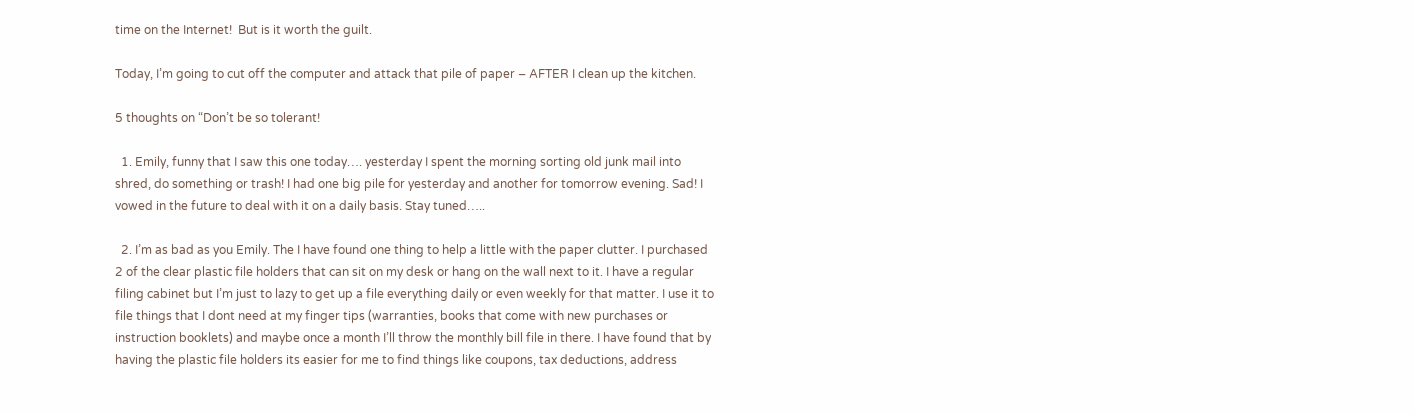time on the Internet!  But is it worth the guilt.

Today, I’m going to cut off the computer and attack that pile of paper – AFTER I clean up the kitchen.

5 thoughts on “Don’t be so tolerant!

  1. Emily, funny that I saw this one today…. yesterday I spent the morning sorting old junk mail into shred, do something or trash! I had one big pile for yesterday and another for tomorrow evening. Sad! I vowed in the future to deal with it on a daily basis. Stay tuned…..

  2. I’m as bad as you Emily. The I have found one thing to help a little with the paper clutter. I purchased 2 of the clear plastic file holders that can sit on my desk or hang on the wall next to it. I have a regular filing cabinet but I’m just to lazy to get up a file everything daily or even weekly for that matter. I use it to file things that I dont need at my finger tips (warranties, books that come with new purchases or instruction booklets) and maybe once a month I’ll throw the monthly bill file in there. I have found that by having the plastic file holders its easier for me to find things like coupons, tax deductions, address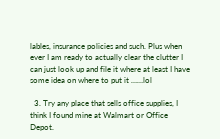lables, insurance policies and such. Plus when ever I am ready to actually clear the clutter I can just look up and file it where at least I have some idea on where to put it ……lol

  3. Try any place that sells office supplies, I think I found mine at Walmart or Office Depot.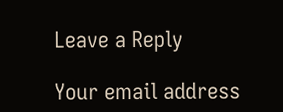Leave a Reply

Your email address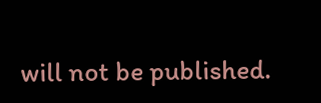will not be published.